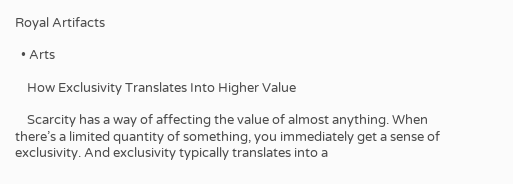Royal Artifacts

  • Arts

    How Exclusivity Translates Into Higher Value

    Scarcity has a way of affecting the value of almost anything. When there’s a limited quantity of something, you immediately get a sense of exclusivity. And exclusivity typically translates into a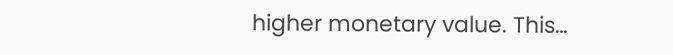higher monetary value. This…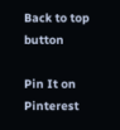Back to top button

Pin It on Pinterest